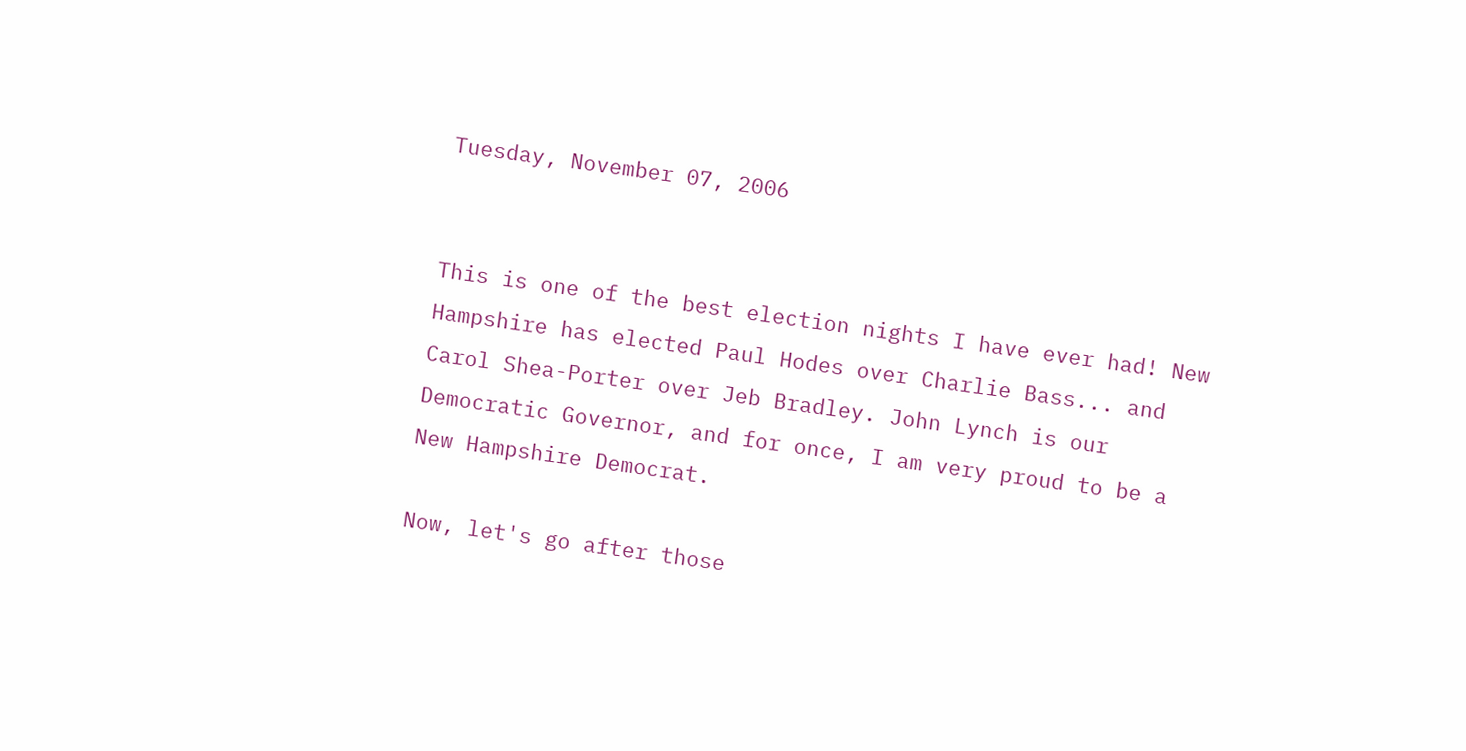Tuesday, November 07, 2006


This is one of the best election nights I have ever had! New Hampshire has elected Paul Hodes over Charlie Bass... and Carol Shea-Porter over Jeb Bradley. John Lynch is our Democratic Governor, and for once, I am very proud to be a New Hampshire Democrat.

Now, let's go after those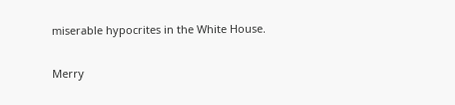miserable hypocrites in the White House.

Merry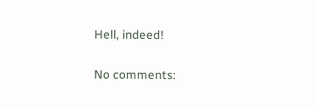Hell, indeed!

No comments: